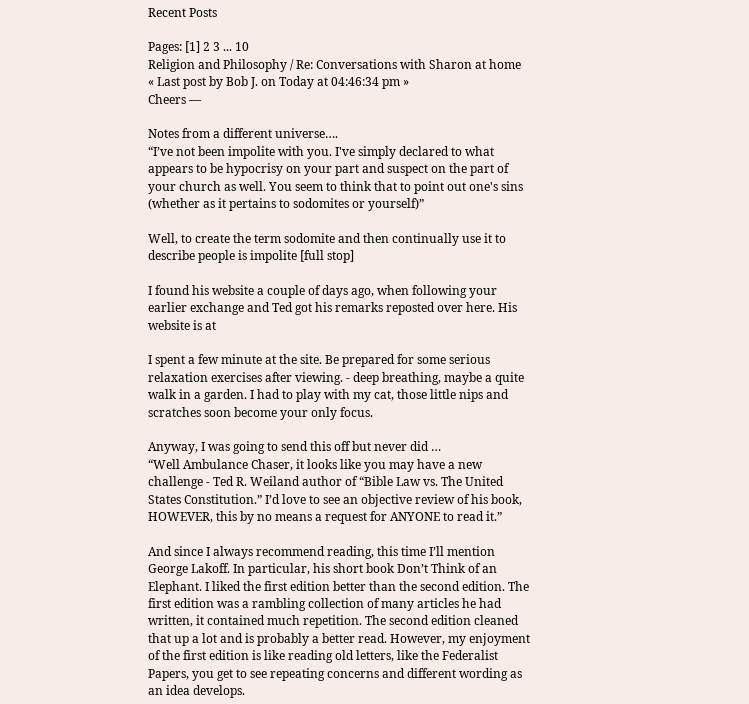Recent Posts

Pages: [1] 2 3 ... 10
Religion and Philosophy / Re: Conversations with Sharon at home
« Last post by Bob J. on Today at 04:46:34 pm »
Cheers —

Notes from a different universe….
“I’ve not been impolite with you. I've simply declared to what appears to be hypocrisy on your part and suspect on the part of your church as well. You seem to think that to point out one's sins (whether as it pertains to sodomites or yourself)”

Well, to create the term sodomite and then continually use it to describe people is impolite [full stop]

I found his website a couple of days ago, when following your earlier exchange and Ted got his remarks reposted over here. His website is at

I spent a few minute at the site. Be prepared for some serious relaxation exercises after viewing. - deep breathing, maybe a quite walk in a garden. I had to play with my cat, those little nips and scratches soon become your only focus.

Anyway, I was going to send this off but never did …
“Well Ambulance Chaser, it looks like you may have a new challenge - Ted R. Weiland author of “Bible Law vs. The United States Constitution.” I’d love to see an objective review of his book, HOWEVER, this by no means a request for ANYONE to read it.”

And since I always recommend reading, this time I’ll mention George Lakoff. In particular, his short book Don’t Think of an Elephant. I liked the first edition better than the second edition. The first edition was a rambling collection of many articles he had written, it contained much repetition. The second edition cleaned that up a lot and is probably a better read. However, my enjoyment of the first edition is like reading old letters, like the Federalist Papers, you get to see repeating concerns and different wording as an idea develops.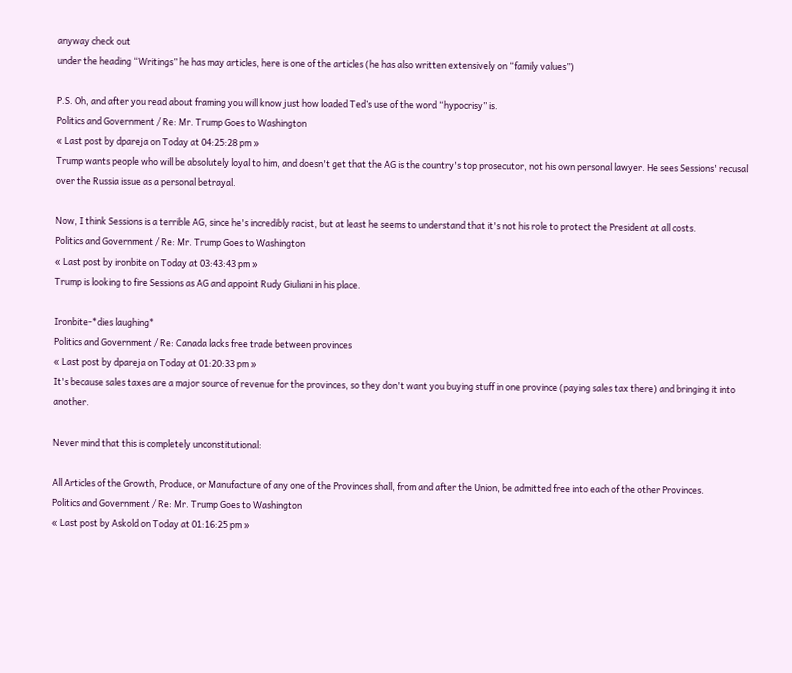anyway check out
under the heading “Writings” he has may articles, here is one of the articles (he has also written extensively on “family values”)

P.S. Oh, and after you read about framing you will know just how loaded Ted’s use of the word “hypocrisy” is.
Politics and Government / Re: Mr. Trump Goes to Washington
« Last post by dpareja on Today at 04:25:28 pm »
Trump wants people who will be absolutely loyal to him, and doesn't get that the AG is the country's top prosecutor, not his own personal lawyer. He sees Sessions' recusal over the Russia issue as a personal betrayal.

Now, I think Sessions is a terrible AG, since he's incredibly racist, but at least he seems to understand that it's not his role to protect the President at all costs.
Politics and Government / Re: Mr. Trump Goes to Washington
« Last post by ironbite on Today at 03:43:43 pm »
Trump is looking to fire Sessions as AG and appoint Rudy Giuliani in his place.

Ironbite-*dies laughing*
Politics and Government / Re: Canada lacks free trade between provinces
« Last post by dpareja on Today at 01:20:33 pm »
It's because sales taxes are a major source of revenue for the provinces, so they don't want you buying stuff in one province (paying sales tax there) and bringing it into another.

Never mind that this is completely unconstitutional:

All Articles of the Growth, Produce, or Manufacture of any one of the Provinces shall, from and after the Union, be admitted free into each of the other Provinces.
Politics and Government / Re: Mr. Trump Goes to Washington
« Last post by Askold on Today at 01:16:25 pm »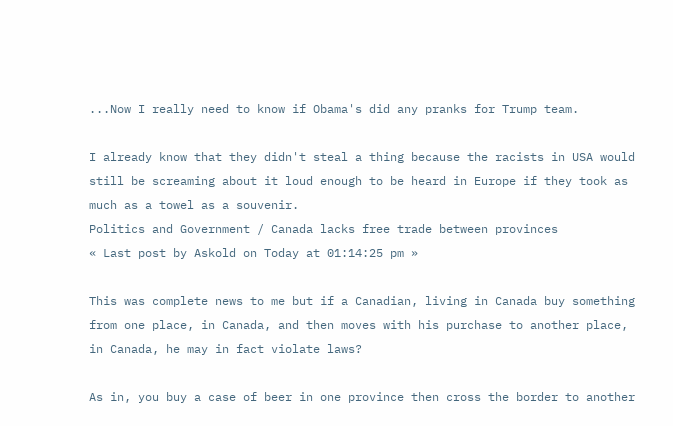...Now I really need to know if Obama's did any pranks for Trump team.

I already know that they didn't steal a thing because the racists in USA would still be screaming about it loud enough to be heard in Europe if they took as much as a towel as a souvenir.
Politics and Government / Canada lacks free trade between provinces
« Last post by Askold on Today at 01:14:25 pm »

This was complete news to me but if a Canadian, living in Canada buy something from one place, in Canada, and then moves with his purchase to another place, in Canada, he may in fact violate laws?

As in, you buy a case of beer in one province then cross the border to another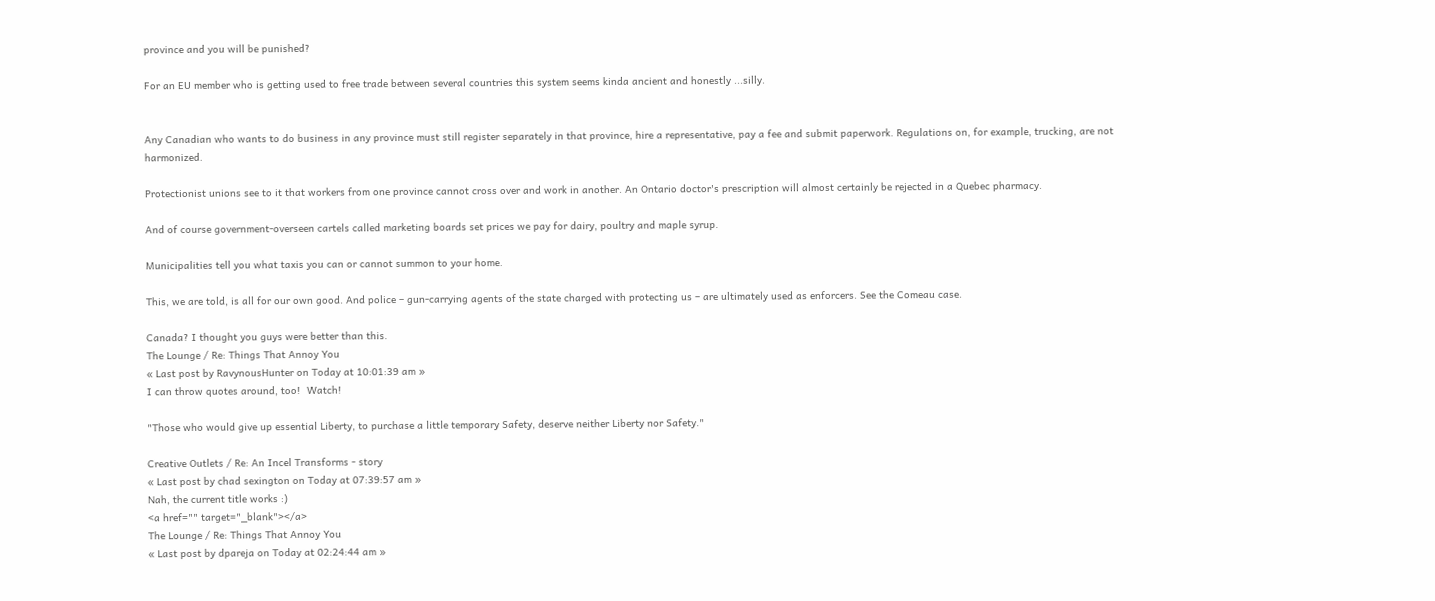province and you will be punished?

For an EU member who is getting used to free trade between several countries this system seems kinda ancient and honestly ...silly.


Any Canadian who wants to do business in any province must still register separately in that province, hire a representative, pay a fee and submit paperwork. Regulations on, for example, trucking, are not harmonized.

Protectionist unions see to it that workers from one province cannot cross over and work in another. An Ontario doctor's prescription will almost certainly be rejected in a Quebec pharmacy.

And of course government-overseen cartels called marketing boards set prices we pay for dairy, poultry and maple syrup.

Municipalities tell you what taxis you can or cannot summon to your home.

This, we are told, is all for our own good. And police – gun-carrying agents of the state charged with protecting us – are ultimately used as enforcers. See the Comeau case.

Canada? I thought you guys were better than this.
The Lounge / Re: Things That Annoy You
« Last post by RavynousHunter on Today at 10:01:39 am »
I can throw quotes around, too!  Watch!

"Those who would give up essential Liberty, to purchase a little temporary Safety, deserve neither Liberty nor Safety."

Creative Outlets / Re: An Incel Transforms - story
« Last post by chad sexington on Today at 07:39:57 am »
Nah, the current title works :)
<a href="" target="_blank"></a>
The Lounge / Re: Things That Annoy You
« Last post by dpareja on Today at 02:24:44 am »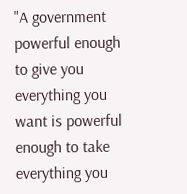"A government powerful enough to give you everything you want is powerful enough to take everything you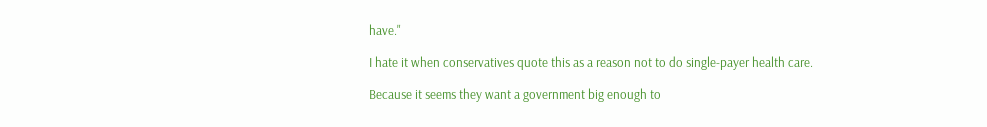have."

I hate it when conservatives quote this as a reason not to do single-payer health care.

Because it seems they want a government big enough to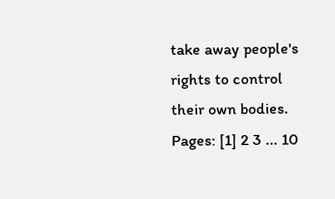take away people's rights to control their own bodies.
Pages: [1] 2 3 ... 10